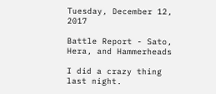Tuesday, December 12, 2017

Battle Report - Sato, Hera, and Hammerheads

I did a crazy thing last night.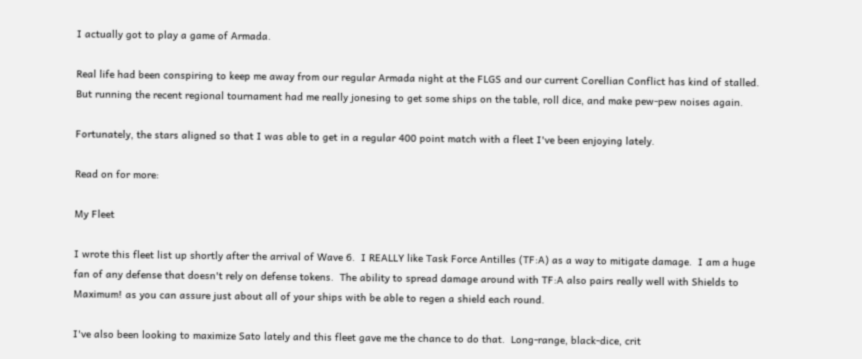I actually got to play a game of Armada.

Real life had been conspiring to keep me away from our regular Armada night at the FLGS and our current Corellian Conflict has kind of stalled.  But running the recent regional tournament had me really jonesing to get some ships on the table, roll dice, and make pew-pew noises again.

Fortunately, the stars aligned so that I was able to get in a regular 400 point match with a fleet I've been enjoying lately.

Read on for more:

My Fleet

I wrote this fleet list up shortly after the arrival of Wave 6.  I REALLY like Task Force Antilles (TF:A) as a way to mitigate damage.  I am a huge fan of any defense that doesn't rely on defense tokens.  The ability to spread damage around with TF:A also pairs really well with Shields to Maximum! as you can assure just about all of your ships with be able to regen a shield each round.

I've also been looking to maximize Sato lately and this fleet gave me the chance to do that.  Long-range, black-dice, crit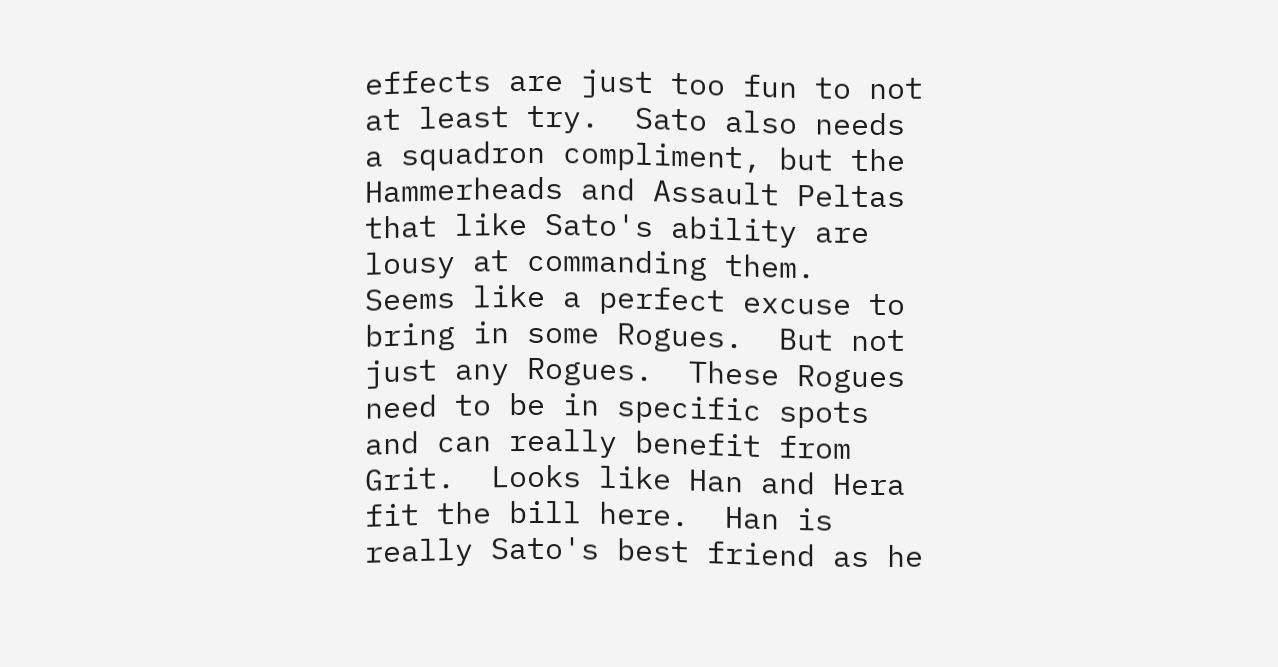effects are just too fun to not at least try.  Sato also needs a squadron compliment, but the Hammerheads and Assault Peltas that like Sato's ability are lousy at commanding them.  Seems like a perfect excuse to bring in some Rogues.  But not just any Rogues.  These Rogues need to be in specific spots and can really benefit from Grit.  Looks like Han and Hera fit the bill here.  Han is really Sato's best friend as he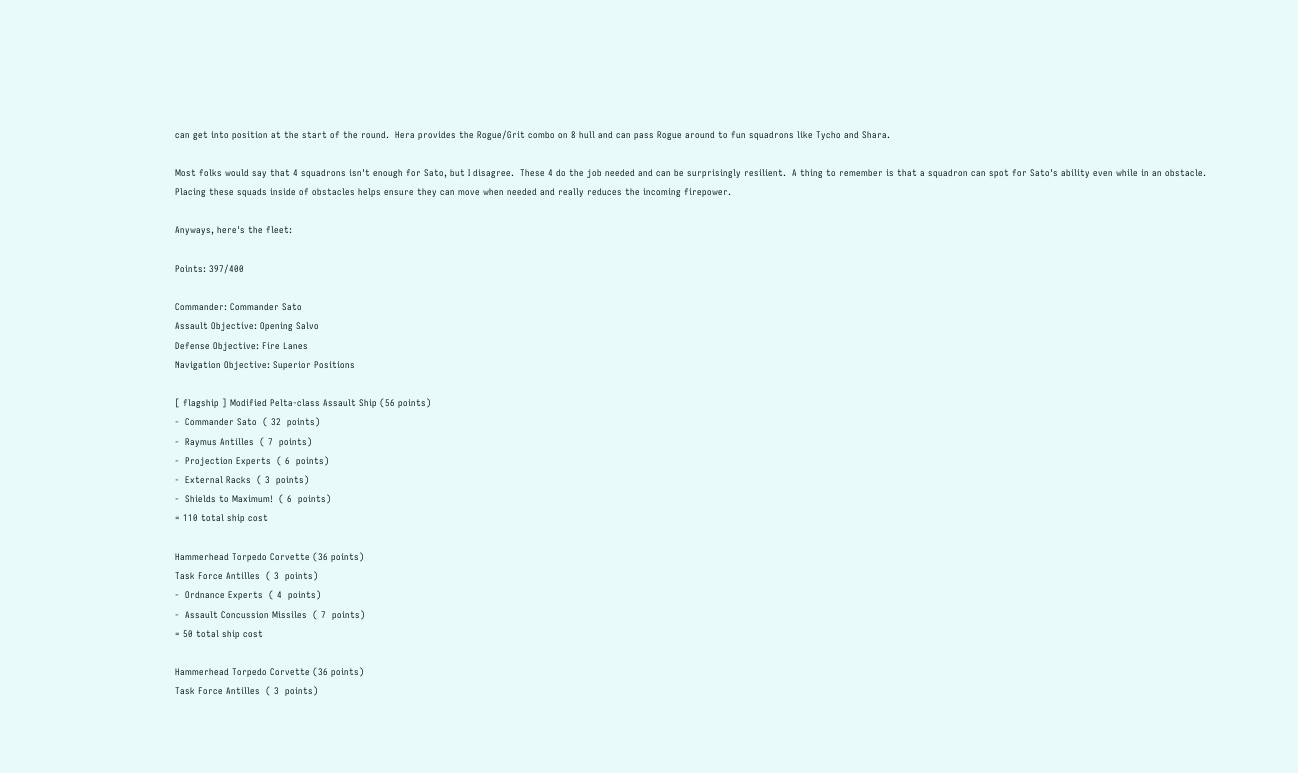can get into position at the start of the round.  Hera provides the Rogue/Grit combo on 8 hull and can pass Rogue around to fun squadrons like Tycho and Shara.

Most folks would say that 4 squadrons isn't enough for Sato, but I disagree.  These 4 do the job needed and can be surprisingly resilient.  A thing to remember is that a squadron can spot for Sato's ability even while in an obstacle.  Placing these squads inside of obstacles helps ensure they can move when needed and really reduces the incoming firepower.

Anyways, here's the fleet:

Points: 397/400

Commander: Commander Sato
Assault Objective: Opening Salvo
Defense Objective: Fire Lanes
Navigation Objective: Superior Positions

[ flagship ] Modified Pelta-class Assault Ship (56 points)
-  Commander Sato  ( 32  points)
-  Raymus Antilles  ( 7  points)
-  Projection Experts  ( 6  points)
-  External Racks  ( 3  points)
-  Shields to Maximum!  ( 6  points)
= 110 total ship cost

Hammerhead Torpedo Corvette (36 points)
Task Force Antilles  ( 3  points)
-  Ordnance Experts  ( 4  points)
-  Assault Concussion Missiles  ( 7  points)
= 50 total ship cost

Hammerhead Torpedo Corvette (36 points)
Task Force Antilles  ( 3  points)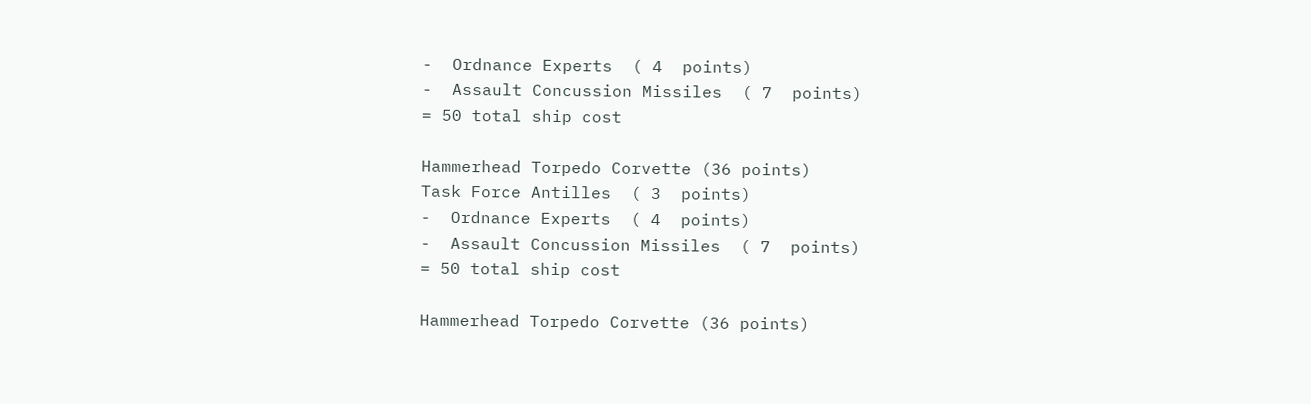-  Ordnance Experts  ( 4  points)
-  Assault Concussion Missiles  ( 7  points)
= 50 total ship cost

Hammerhead Torpedo Corvette (36 points)
Task Force Antilles  ( 3  points)
-  Ordnance Experts  ( 4  points)
-  Assault Concussion Missiles  ( 7  points)
= 50 total ship cost

Hammerhead Torpedo Corvette (36 points)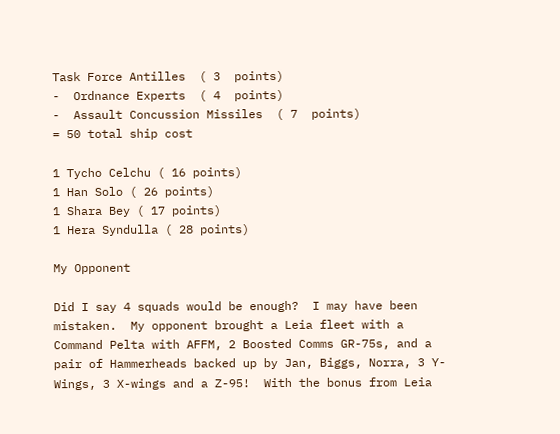Task Force Antilles  ( 3  points)
-  Ordnance Experts  ( 4  points)
-  Assault Concussion Missiles  ( 7  points)
= 50 total ship cost

1 Tycho Celchu ( 16 points)
1 Han Solo ( 26 points)
1 Shara Bey ( 17 points)
1 Hera Syndulla ( 28 points)

My Opponent

Did I say 4 squads would be enough?  I may have been mistaken.  My opponent brought a Leia fleet with a Command Pelta with AFFM, 2 Boosted Comms GR-75s, and a pair of Hammerheads backed up by Jan, Biggs, Norra, 3 Y-Wings, 3 X-wings and a Z-95!  With the bonus from Leia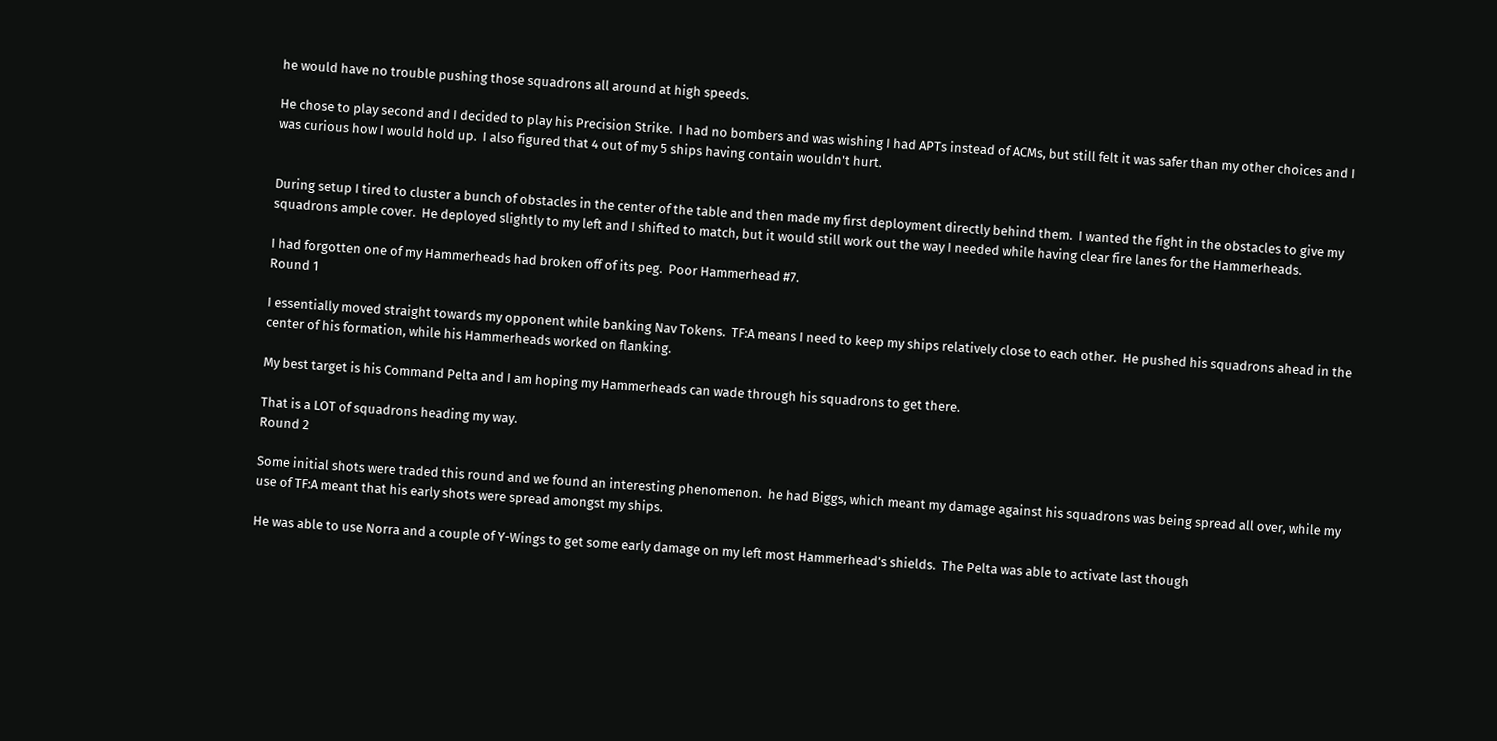he would have no trouble pushing those squadrons all around at high speeds.

He chose to play second and I decided to play his Precision Strike.  I had no bombers and was wishing I had APTs instead of ACMs, but still felt it was safer than my other choices and I was curious how I would hold up.  I also figured that 4 out of my 5 ships having contain wouldn't hurt.


During setup I tired to cluster a bunch of obstacles in the center of the table and then made my first deployment directly behind them.  I wanted the fight in the obstacles to give my squadrons ample cover.  He deployed slightly to my left and I shifted to match, but it would still work out the way I needed while having clear fire lanes for the Hammerheads.

I had forgotten one of my Hammerheads had broken off of its peg.  Poor Hammerhead #7.
Round 1

I essentially moved straight towards my opponent while banking Nav Tokens.  TF:A means I need to keep my ships relatively close to each other.  He pushed his squadrons ahead in the center of his formation, while his Hammerheads worked on flanking.

My best target is his Command Pelta and I am hoping my Hammerheads can wade through his squadrons to get there.

That is a LOT of squadrons heading my way.
Round 2

Some initial shots were traded this round and we found an interesting phenomenon.  he had Biggs, which meant my damage against his squadrons was being spread all over, while my use of TF:A meant that his early shots were spread amongst my ships.

He was able to use Norra and a couple of Y-Wings to get some early damage on my left most Hammerhead's shields.  The Pelta was able to activate last though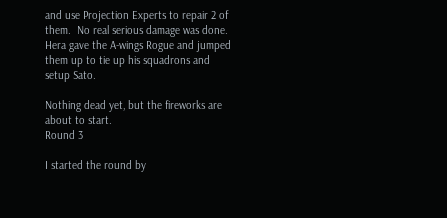and use Projection Experts to repair 2 of them.  No real serious damage was done.  Hera gave the A-wings Rogue and jumped them up to tie up his squadrons and setup Sato.

Nothing dead yet, but the fireworks are about to start.
Round 3

I started the round by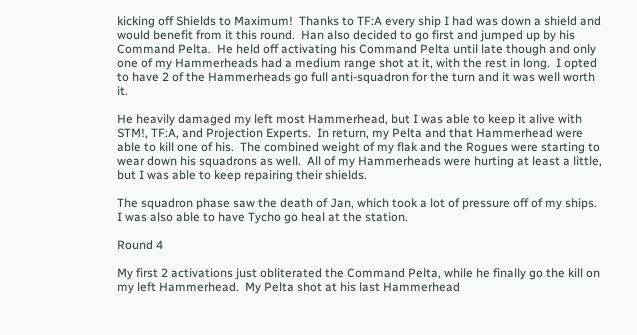kicking off Shields to Maximum!  Thanks to TF:A every ship I had was down a shield and would benefit from it this round.  Han also decided to go first and jumped up by his Command Pelta.  He held off activating his Command Pelta until late though and only one of my Hammerheads had a medium range shot at it, with the rest in long.  I opted to have 2 of the Hammerheads go full anti-squadron for the turn and it was well worth it.

He heavily damaged my left most Hammerhead, but I was able to keep it alive with STM!, TF:A, and Projection Experts.  In return, my Pelta and that Hammerhead were able to kill one of his.  The combined weight of my flak and the Rogues were starting to wear down his squadrons as well.  All of my Hammerheads were hurting at least a little, but I was able to keep repairing their shields.

The squadron phase saw the death of Jan, which took a lot of pressure off of my ships.  I was also able to have Tycho go heal at the station.

Round 4

My first 2 activations just obliterated the Command Pelta, while he finally go the kill on my left Hammerhead.  My Pelta shot at his last Hammerhead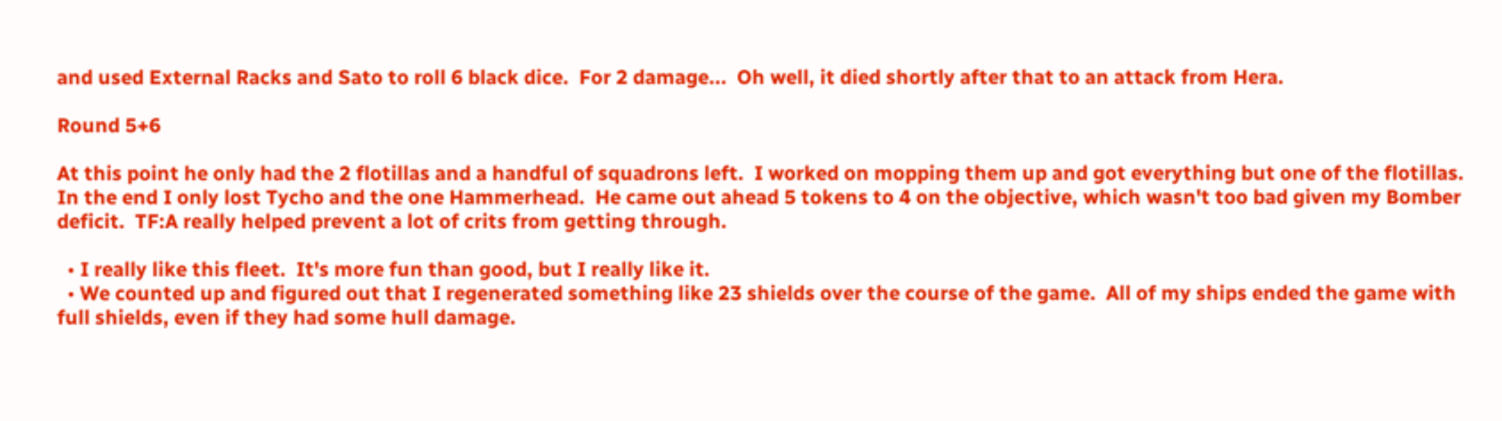and used External Racks and Sato to roll 6 black dice.  For 2 damage...  Oh well, it died shortly after that to an attack from Hera.

Round 5+6

At this point he only had the 2 flotillas and a handful of squadrons left.  I worked on mopping them up and got everything but one of the flotillas.  In the end I only lost Tycho and the one Hammerhead.  He came out ahead 5 tokens to 4 on the objective, which wasn't too bad given my Bomber deficit.  TF:A really helped prevent a lot of crits from getting through.

  • I really like this fleet.  It's more fun than good, but I really like it.
  • We counted up and figured out that I regenerated something like 23 shields over the course of the game.  All of my ships ended the game with full shields, even if they had some hull damage.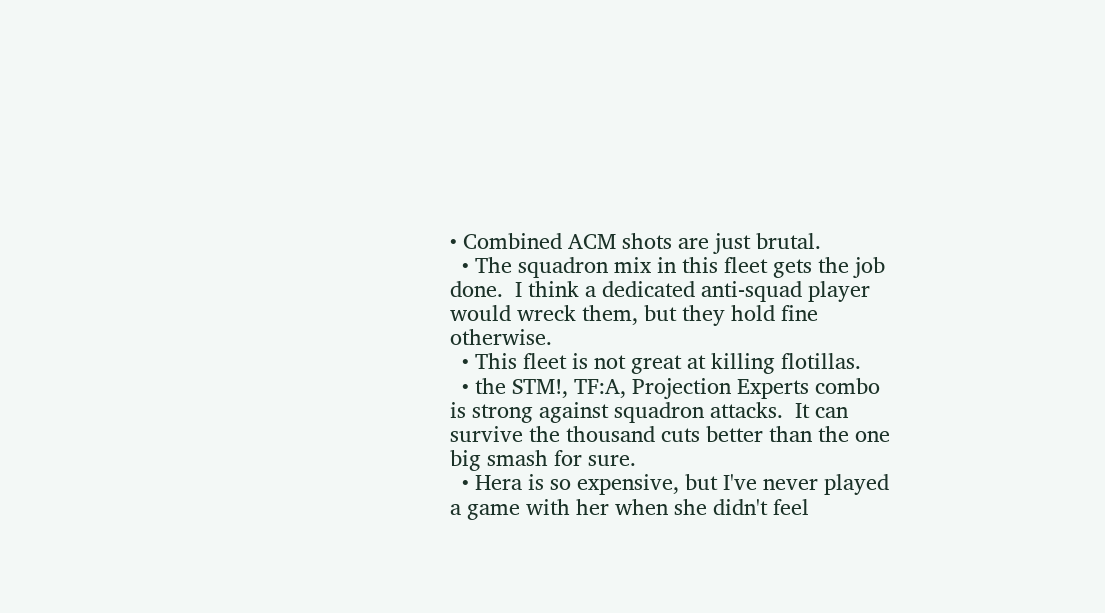• Combined ACM shots are just brutal.
  • The squadron mix in this fleet gets the job done.  I think a dedicated anti-squad player would wreck them, but they hold fine otherwise.
  • This fleet is not great at killing flotillas.
  • the STM!, TF:A, Projection Experts combo is strong against squadron attacks.  It can survive the thousand cuts better than the one big smash for sure.
  • Hera is so expensive, but I've never played a game with her when she didn't feel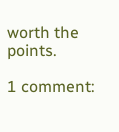worth the points.

1 comment: